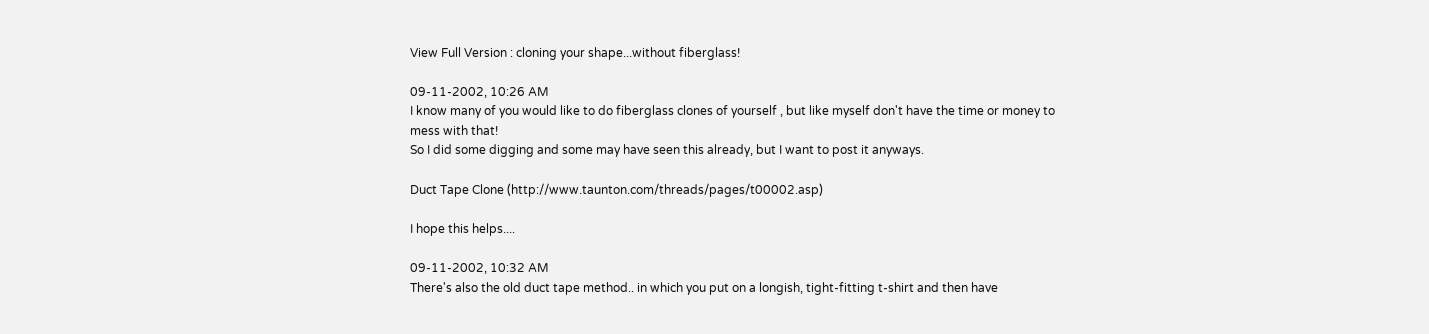View Full Version : cloning your shape...without fiberglass!

09-11-2002, 10:26 AM
I know many of you would like to do fiberglass clones of yourself , but like myself don't have the time or money to mess with that!
So I did some digging and some may have seen this already, but I want to post it anyways.

Duct Tape Clone (http://www.taunton.com/threads/pages/t00002.asp)

I hope this helps....

09-11-2002, 10:32 AM
There's also the old duct tape method.. in which you put on a longish, tight-fitting t-shirt and then have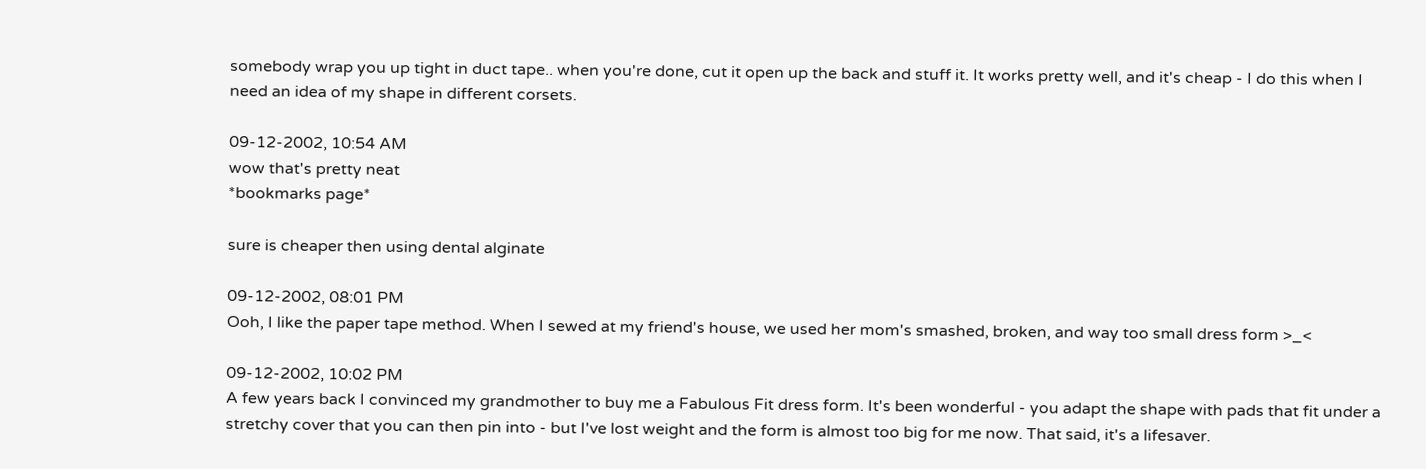somebody wrap you up tight in duct tape.. when you're done, cut it open up the back and stuff it. It works pretty well, and it's cheap - I do this when I need an idea of my shape in different corsets.

09-12-2002, 10:54 AM
wow that's pretty neat
*bookmarks page*

sure is cheaper then using dental alginate

09-12-2002, 08:01 PM
Ooh, I like the paper tape method. When I sewed at my friend's house, we used her mom's smashed, broken, and way too small dress form >_<

09-12-2002, 10:02 PM
A few years back I convinced my grandmother to buy me a Fabulous Fit dress form. It's been wonderful - you adapt the shape with pads that fit under a stretchy cover that you can then pin into - but I've lost weight and the form is almost too big for me now. That said, it's a lifesaver.